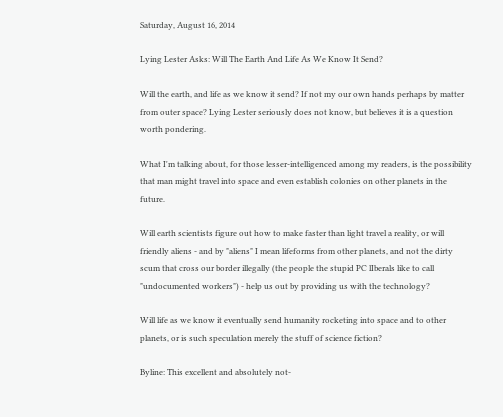Saturday, August 16, 2014

Lying Lester Asks: Will The Earth And Life As We Know It Send?

Will the earth, and life as we know it send? If not my our own hands perhaps by matter from outer space? Lying Lester seriously does not know, but believes it is a question worth pondering.

What I'm talking about, for those lesser-intelligenced among my readers, is the possibility that man might travel into space and even establish colonies on other planets in the future.

Will earth scientists figure out how to make faster than light travel a reality, or will friendly aliens - and by "aliens" I mean lifeforms from other planets, and not the dirty scum that cross our border illegally (the people the stupid PC lIberals like to call "undocumented workers") - help us out by providing us with the technology?

Will life as we know it eventually send humanity rocketing into space and to other planets, or is such speculation merely the stuff of science fiction?

Byline: This excellent and absolutely not-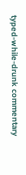typed-while-drunk commentary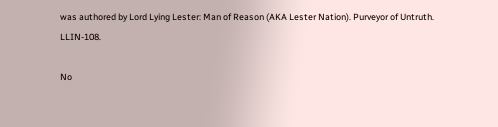was authored by Lord Lying Lester: Man of Reason (AKA Lester Nation). Purveyor of Untruth. LLIN-108.

No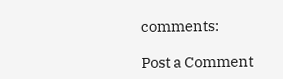comments:

Post a Comment